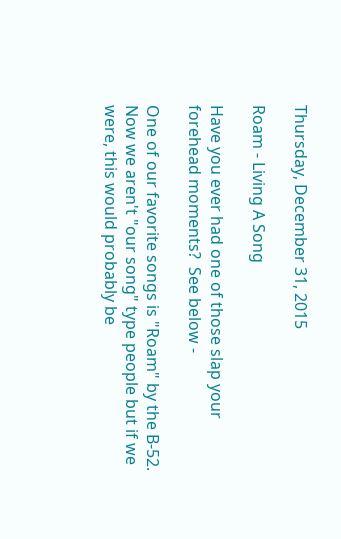Thursday, December 31, 2015

Roam - Living A Song

Have you ever had one of those slap your forehead moments?  See below -

One of our favorite songs is "Roam" by the B-52.  Now we aren't "our song" type people but if we were, this would probably be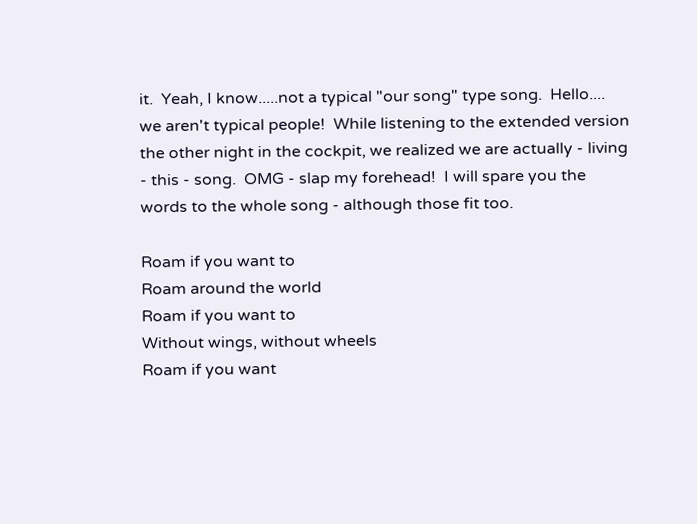it.  Yeah, I know.....not a typical "our song" type song.  Hello.... we aren't typical people!  While listening to the extended version the other night in the cockpit, we realized we are actually - living - this - song.  OMG - slap my forehead!  I will spare you the words to the whole song - although those fit too.

Roam if you want to
Roam around the world
Roam if you want to
Without wings, without wheels
Roam if you want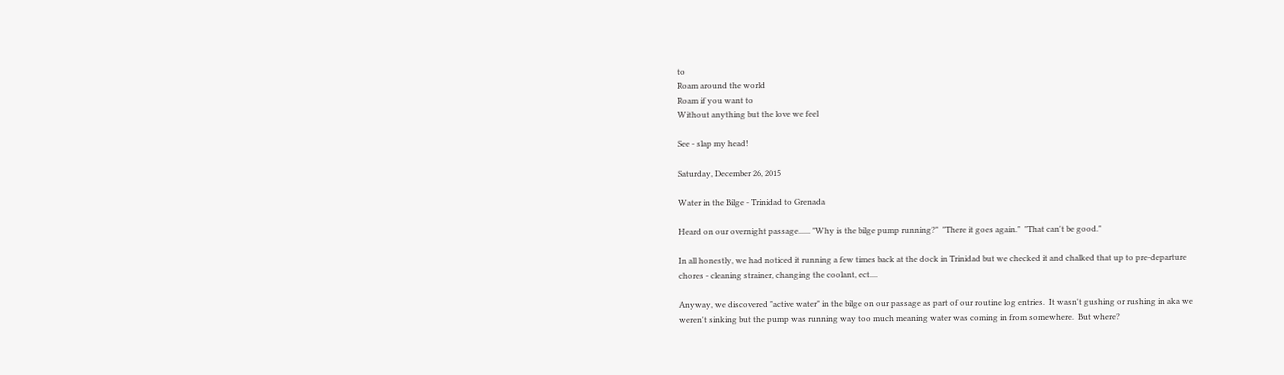to
Roam around the world
Roam if you want to
Without anything but the love we feel

See - slap my head!

Saturday, December 26, 2015

Water in the Bilge - Trinidad to Grenada

Heard on our overnight passage...... "Why is the bilge pump running?"  "There it goes again."  "That can't be good."

In all honestly, we had noticed it running a few times back at the dock in Trinidad but we checked it and chalked that up to pre-departure chores - cleaning strainer, changing the coolant, ect....

Anyway, we discovered "active water" in the bilge on our passage as part of our routine log entries.  It wasn't gushing or rushing in aka we weren't sinking but the pump was running way too much meaning water was coming in from somewhere.  But where?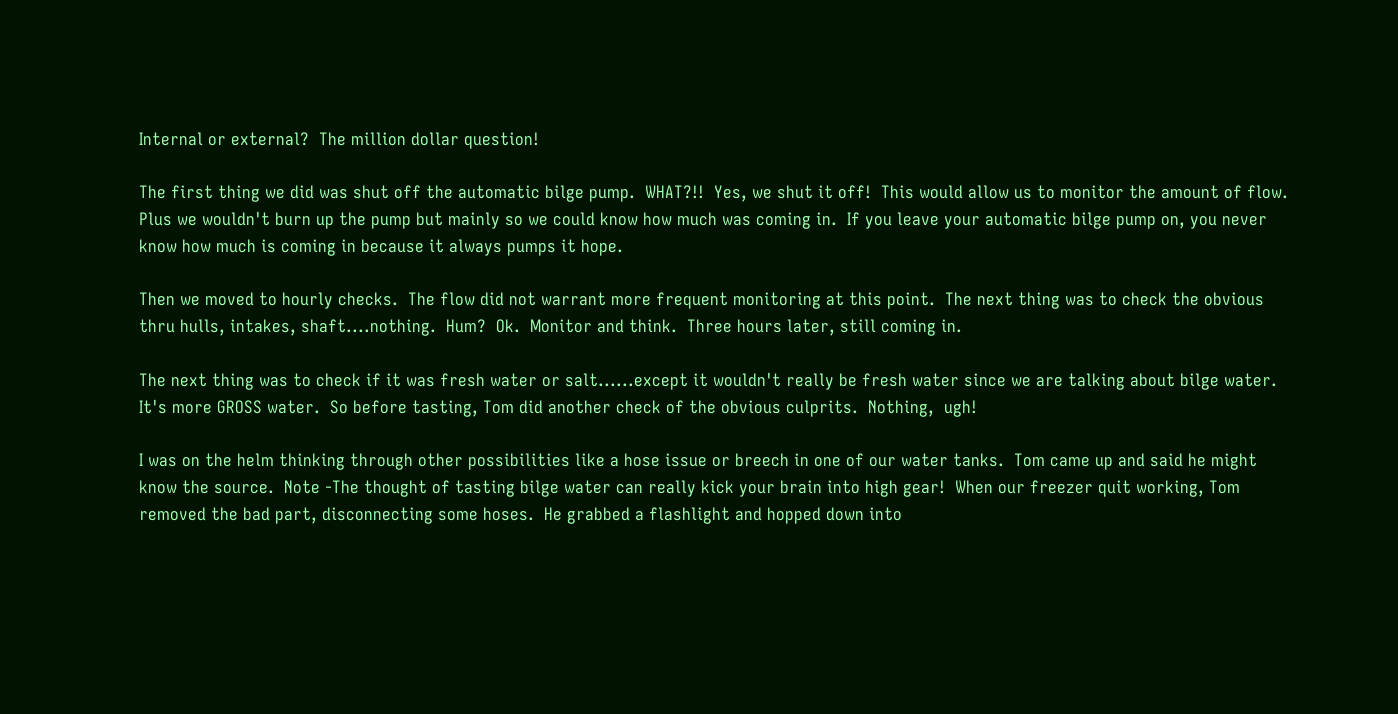Internal or external?  The million dollar question!

The first thing we did was shut off the automatic bilge pump.  WHAT?!!  Yes, we shut it off!  This would allow us to monitor the amount of flow.  Plus we wouldn't burn up the pump but mainly so we could know how much was coming in.  If you leave your automatic bilge pump on, you never know how much is coming in because it always pumps it hope.

Then we moved to hourly checks.  The flow did not warrant more frequent monitoring at this point.  The next thing was to check the obvious thru hulls, intakes, shaft....nothing.  Hum?  Ok.  Monitor and think.  Three hours later, still coming in.

The next thing was to check if it was fresh water or salt......except it wouldn't really be fresh water since we are talking about bilge water.  It's more GROSS water.  So before tasting, Tom did another check of the obvious culprits.  Nothing,  ugh!

I was on the helm thinking through other possibilities like a hose issue or breech in one of our water tanks.  Tom came up and said he might know the source.  Note -The thought of tasting bilge water can really kick your brain into high gear!  When our freezer quit working, Tom removed the bad part, disconnecting some hoses.  He grabbed a flashlight and hopped down into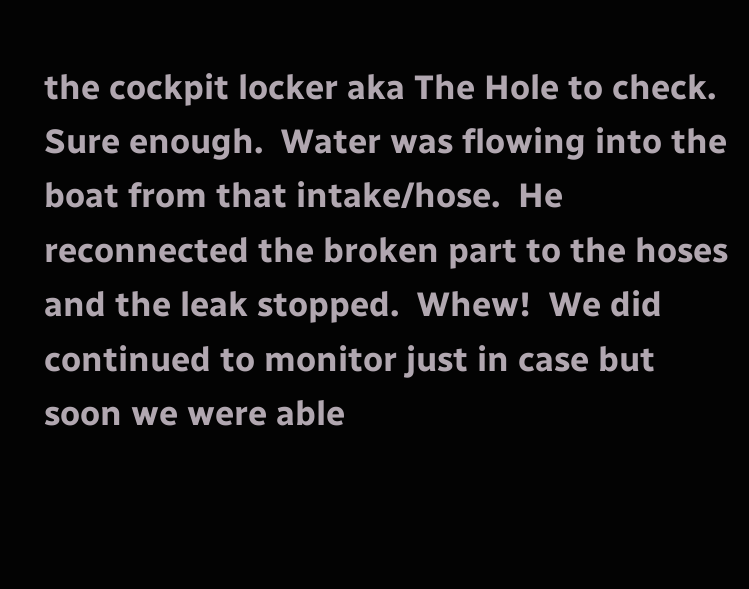the cockpit locker aka The Hole to check.  Sure enough.  Water was flowing into the boat from that intake/hose.  He reconnected the broken part to the hoses and the leak stopped.  Whew!  We did continued to monitor just in case but soon we were able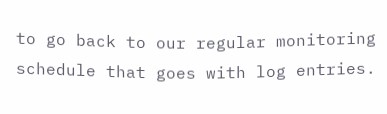to go back to our regular monitoring schedule that goes with log entries.